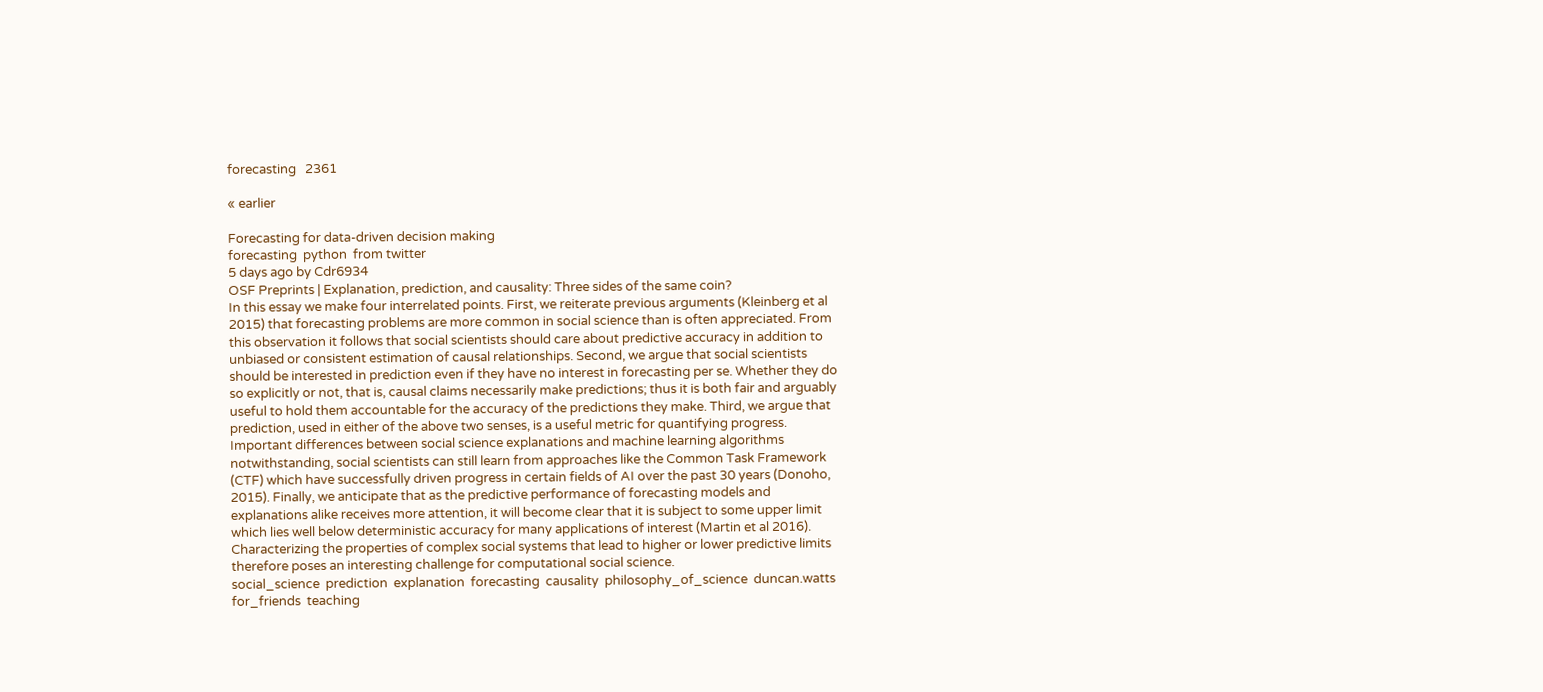forecasting   2361

« earlier

Forecasting for data-driven decision making
forecasting  python  from twitter
5 days ago by Cdr6934
OSF Preprints | Explanation, prediction, and causality: Three sides of the same coin?
In this essay we make four interrelated points. First, we reiterate previous arguments (Kleinberg et al 2015) that forecasting problems are more common in social science than is often appreciated. From this observation it follows that social scientists should care about predictive accuracy in addition to unbiased or consistent estimation of causal relationships. Second, we argue that social scientists should be interested in prediction even if they have no interest in forecasting per se. Whether they do so explicitly or not, that is, causal claims necessarily make predictions; thus it is both fair and arguably useful to hold them accountable for the accuracy of the predictions they make. Third, we argue that prediction, used in either of the above two senses, is a useful metric for quantifying progress. Important differences between social science explanations and machine learning algorithms notwithstanding, social scientists can still learn from approaches like the Common Task Framework (CTF) which have successfully driven progress in certain fields of AI over the past 30 years (Donoho, 2015). Finally, we anticipate that as the predictive performance of forecasting models and explanations alike receives more attention, it will become clear that it is subject to some upper limit which lies well below deterministic accuracy for many applications of interest (Martin et al 2016). Characterizing the properties of complex social systems that lead to higher or lower predictive limits therefore poses an interesting challenge for computational social science.
social_science  prediction  explanation  forecasting  causality  philosophy_of_science  duncan.watts  for_friends  teaching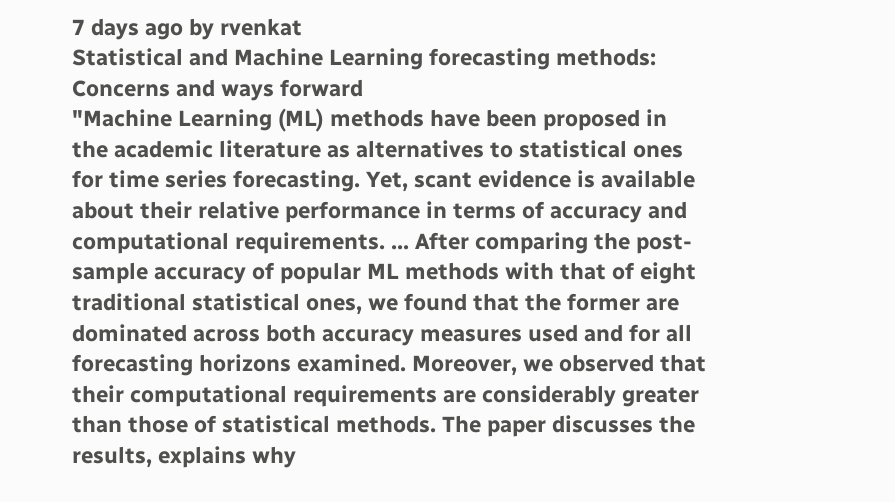7 days ago by rvenkat
Statistical and Machine Learning forecasting methods: Concerns and ways forward
"Machine Learning (ML) methods have been proposed in the academic literature as alternatives to statistical ones for time series forecasting. Yet, scant evidence is available about their relative performance in terms of accuracy and computational requirements. ... After comparing the post-sample accuracy of popular ML methods with that of eight traditional statistical ones, we found that the former are dominated across both accuracy measures used and for all forecasting horizons examined. Moreover, we observed that their computational requirements are considerably greater than those of statistical methods. The paper discusses the results, explains why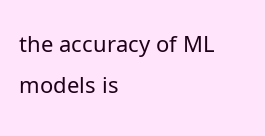the accuracy of ML models is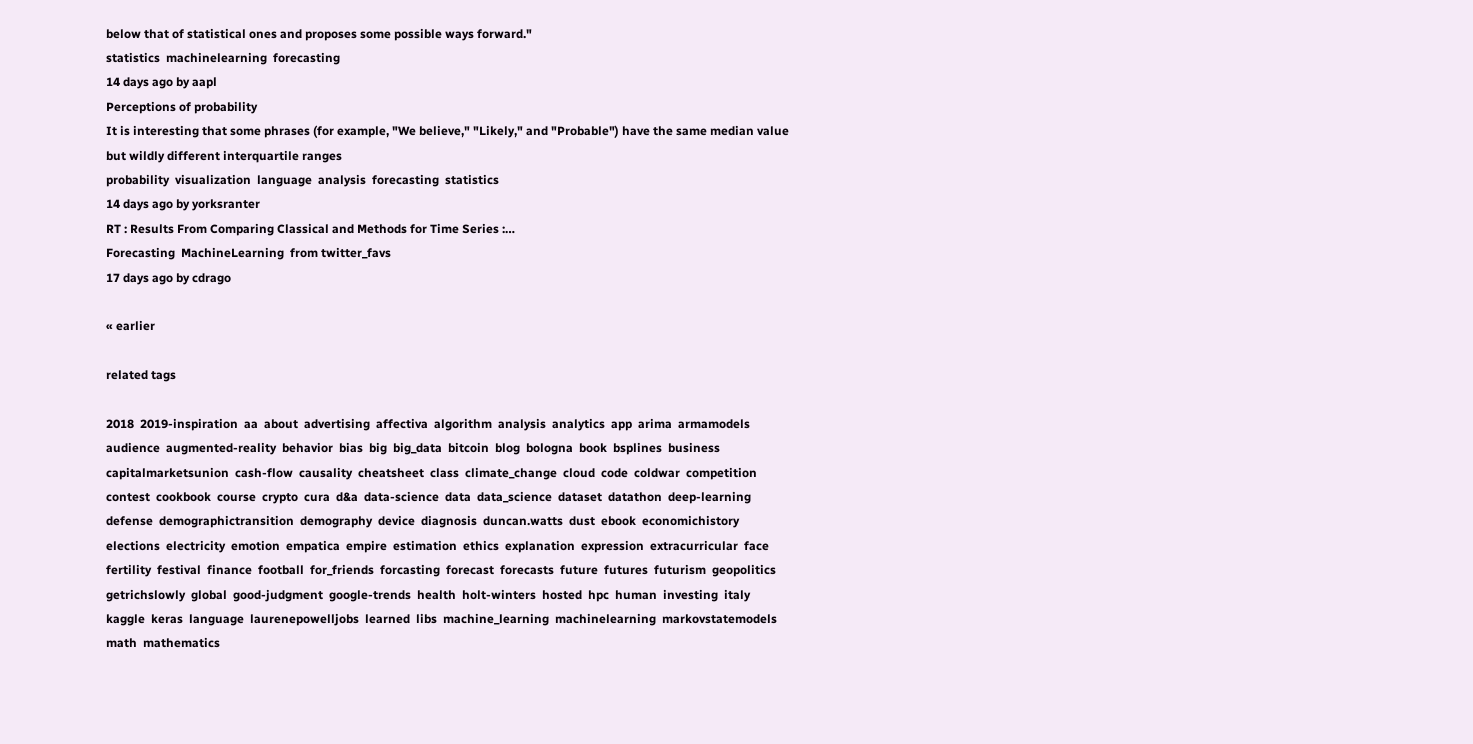below that of statistical ones and proposes some possible ways forward."
statistics  machinelearning  forecasting
14 days ago by aapl
Perceptions of probability
It is interesting that some phrases (for example, "We believe," "Likely," and "Probable") have the same median value but wildly different interquartile ranges
probability  visualization  language  analysis  forecasting  statistics
14 days ago by yorksranter
RT : Results From Comparing Classical and Methods for Time Series :…
Forecasting  MachineLearning  from twitter_favs
17 days ago by cdrago

« earlier

related tags

2018  2019-inspiration  aa  about  advertising  affectiva  algorithm  analysis  analytics  app  arima  armamodels  audience  augmented-reality  behavior  bias  big  big_data  bitcoin  blog  bologna  book  bsplines  business  capitalmarketsunion  cash-flow  causality  cheatsheet  class  climate_change  cloud  code  coldwar  competition  contest  cookbook  course  crypto  cura  d&a  data-science  data  data_science  dataset  datathon  deep-learning  defense  demographictransition  demography  device  diagnosis  duncan.watts  dust  ebook  economichistory  elections  electricity  emotion  empatica  empire  estimation  ethics  explanation  expression  extracurricular  face  fertility  festival  finance  football  for_friends  forcasting  forecast  forecasts  future  futures  futurism  geopolitics  getrichslowly  global  good-judgment  google-trends  health  holt-winters  hosted  hpc  human  investing  italy  kaggle  keras  language  laurenepowelljobs  learned  libs  machine_learning  machinelearning  markovstatemodels  math  mathematics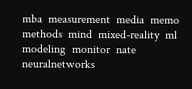mba  measurement  media  memo  methods  mind  mixed-reality  ml  modeling  monitor  nate  neuralnetworks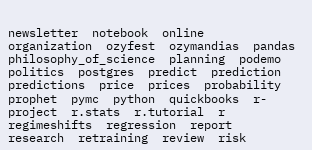newsletter  notebook  online  organization  ozyfest  ozymandias  pandas  philosophy_of_science  planning  podemo  politics  postgres  predict  prediction  predictions  price  prices  probability  prophet  pymc  python  quickbooks  r-project  r.stats  r.tutorial  r  regimeshifts  regression  report  research  retraining  review  risk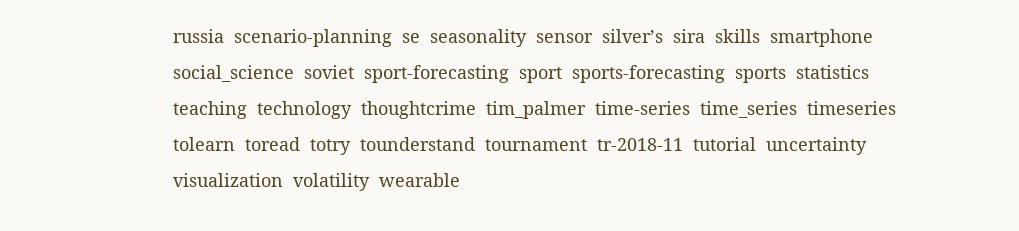russia  scenario-planning  se  seasonality  sensor  silver’s  sira  skills  smartphone  social_science  soviet  sport-forecasting  sport  sports-forecasting  sports  statistics  teaching  technology  thoughtcrime  tim_palmer  time-series  time_series  timeseries  tolearn  toread  totry  tounderstand  tournament  tr-2018-11  tutorial  uncertainty  visualization  volatility  wearable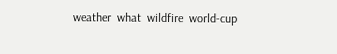weather  what  wildfire  world-cup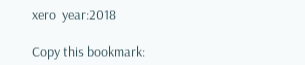xero  year:2018

Copy this bookmark: